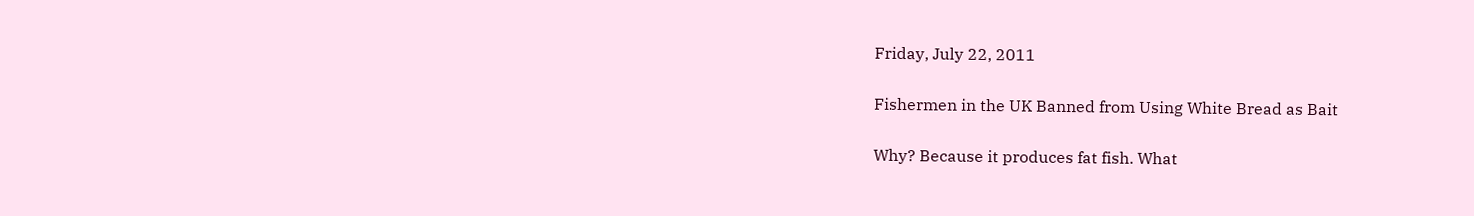Friday, July 22, 2011

Fishermen in the UK Banned from Using White Bread as Bait

Why? Because it produces fat fish. What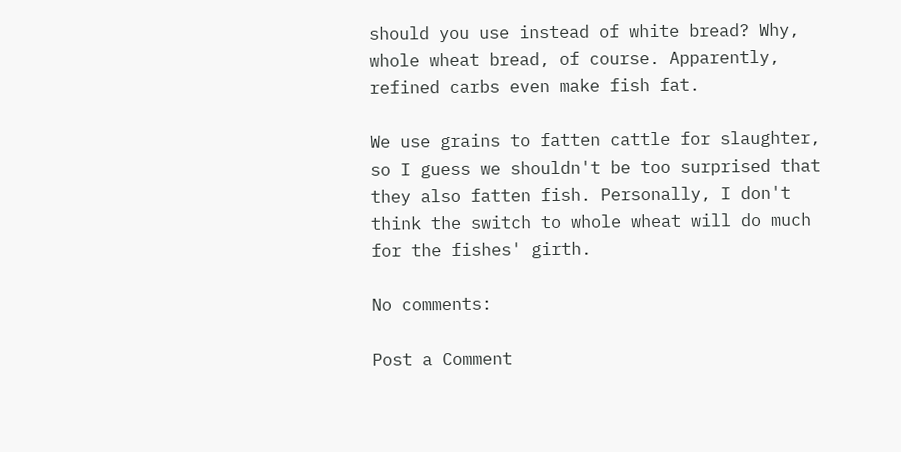should you use instead of white bread? Why, whole wheat bread, of course. Apparently, refined carbs even make fish fat.

We use grains to fatten cattle for slaughter, so I guess we shouldn't be too surprised that they also fatten fish. Personally, I don't think the switch to whole wheat will do much for the fishes' girth.

No comments:

Post a Comment